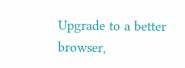Upgrade to a better browser,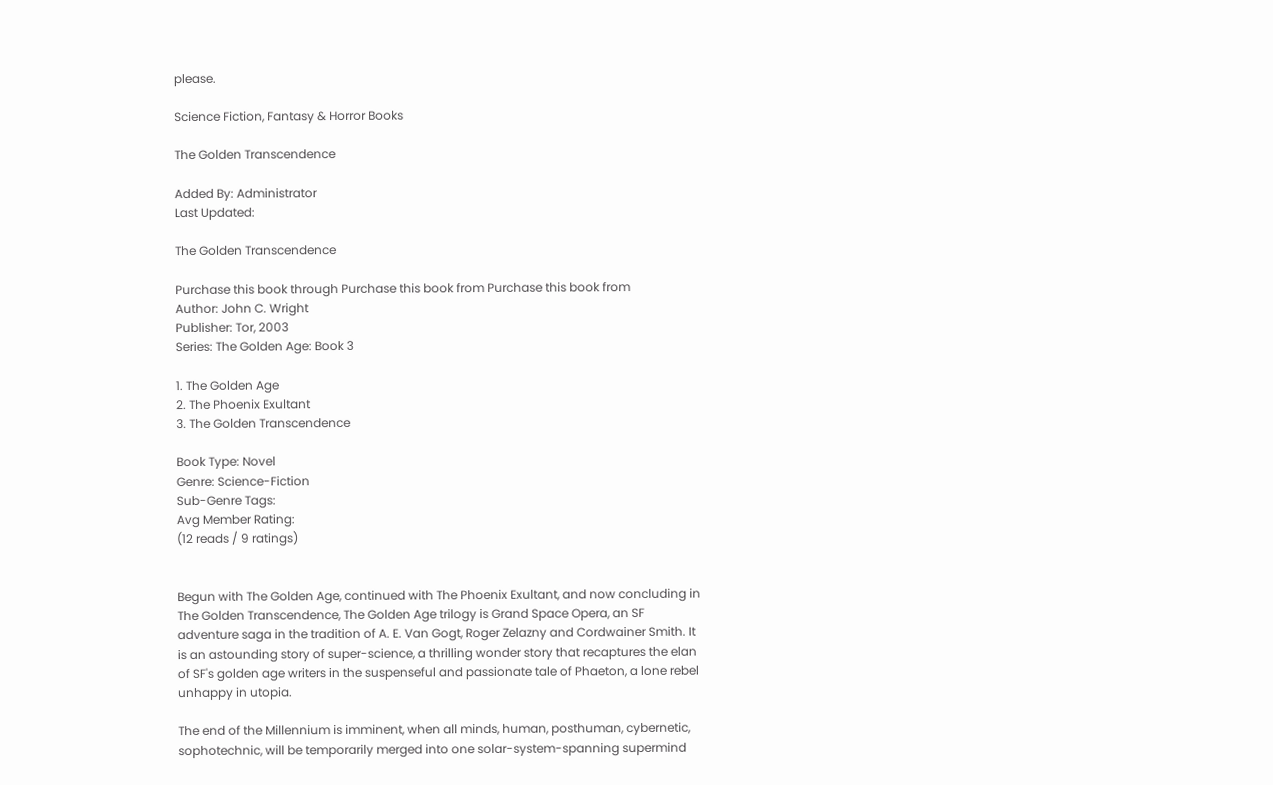please.

Science Fiction, Fantasy & Horror Books

The Golden Transcendence

Added By: Administrator
Last Updated:

The Golden Transcendence

Purchase this book through Purchase this book from Purchase this book from
Author: John C. Wright
Publisher: Tor, 2003
Series: The Golden Age: Book 3

1. The Golden Age
2. The Phoenix Exultant
3. The Golden Transcendence

Book Type: Novel
Genre: Science-Fiction
Sub-Genre Tags:
Avg Member Rating:
(12 reads / 9 ratings)


Begun with The Golden Age, continued with The Phoenix Exultant, and now concluding in The Golden Transcendence, The Golden Age trilogy is Grand Space Opera, an SF adventure saga in the tradition of A. E. Van Gogt, Roger Zelazny and Cordwainer Smith. It is an astounding story of super-science, a thrilling wonder story that recaptures the elan of SF's golden age writers in the suspenseful and passionate tale of Phaeton, a lone rebel unhappy in utopia.

The end of the Millennium is imminent, when all minds, human, posthuman, cybernetic, sophotechnic, will be temporarily merged into one solar-system-spanning supermind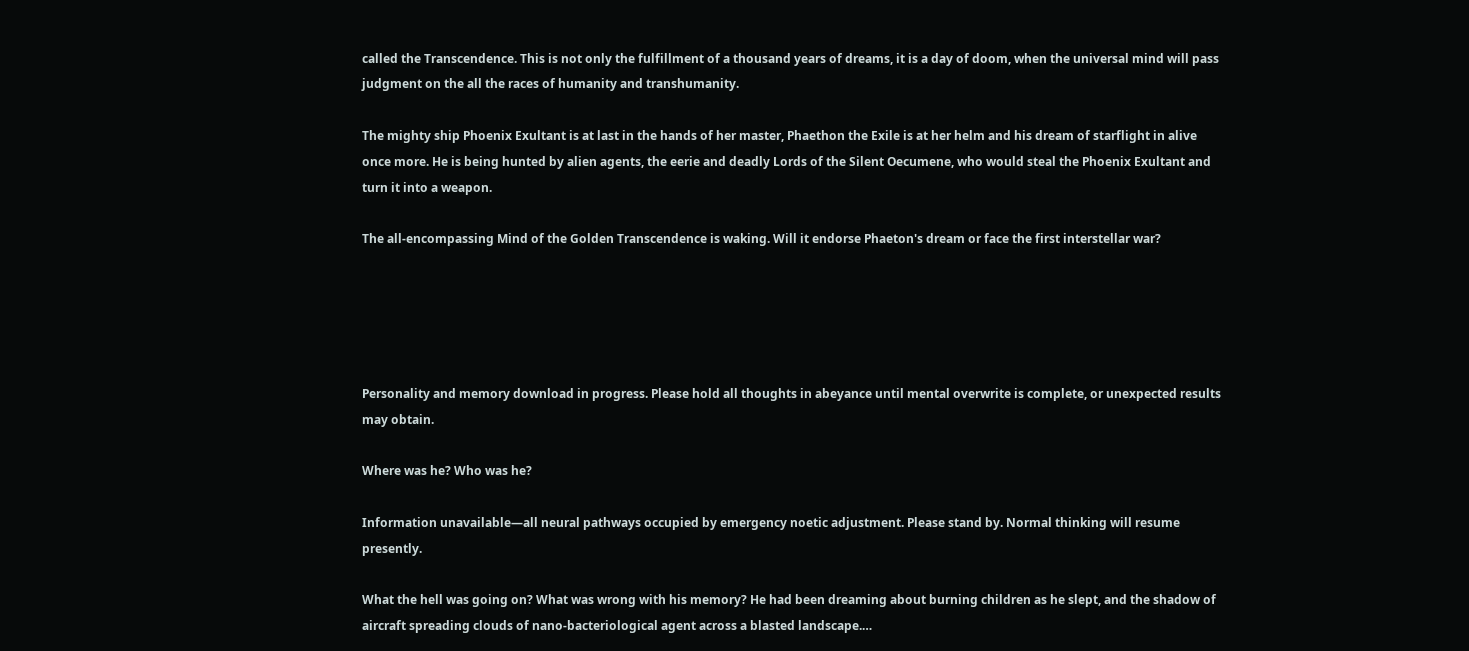called the Transcendence. This is not only the fulfillment of a thousand years of dreams, it is a day of doom, when the universal mind will pass judgment on the all the races of humanity and transhumanity.

The mighty ship Phoenix Exultant is at last in the hands of her master, Phaethon the Exile is at her helm and his dream of starflight in alive once more. He is being hunted by alien agents, the eerie and deadly Lords of the Silent Oecumene, who would steal the Phoenix Exultant and turn it into a weapon.

The all-encompassing Mind of the Golden Transcendence is waking. Will it endorse Phaeton's dream or face the first interstellar war?





Personality and memory download in progress. Please hold all thoughts in abeyance until mental overwrite is complete, or unexpected results may obtain.

Where was he? Who was he?

Information unavailable—all neural pathways occupied by emergency noetic adjustment. Please stand by. Normal thinking will resume presently.

What the hell was going on? What was wrong with his memory? He had been dreaming about burning children as he slept, and the shadow of aircraft spreading clouds of nano-bacteriological agent across a blasted landscape.…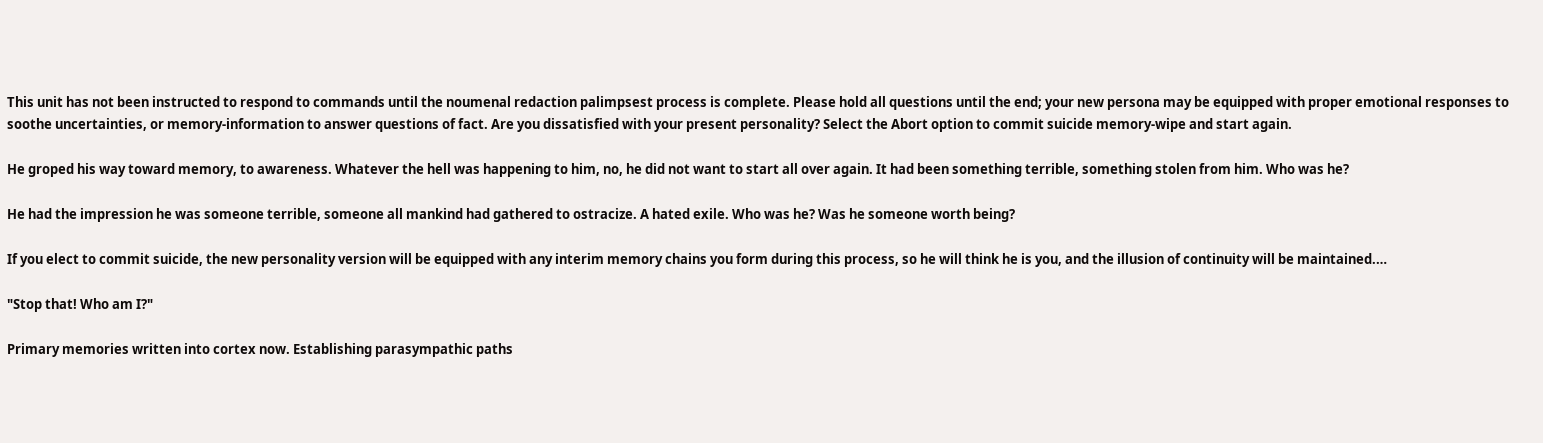This unit has not been instructed to respond to commands until the noumenal redaction palimpsest process is complete. Please hold all questions until the end; your new persona may be equipped with proper emotional responses to soothe uncertainties, or memory-information to answer questions of fact. Are you dissatisfied with your present personality? Select the Abort option to commit suicide memory-wipe and start again.

He groped his way toward memory, to awareness. Whatever the hell was happening to him, no, he did not want to start all over again. It had been something terrible, something stolen from him. Who was he?

He had the impression he was someone terrible, someone all mankind had gathered to ostracize. A hated exile. Who was he? Was he someone worth being?

If you elect to commit suicide, the new personality version will be equipped with any interim memory chains you form during this process, so he will think he is you, and the illusion of continuity will be maintained.…

"Stop that! Who am I?"

Primary memories written into cortex now. Establishing parasympathic paths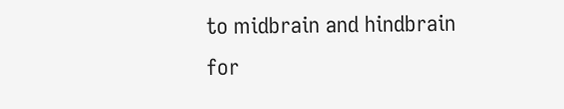to midbrain and hindbrain for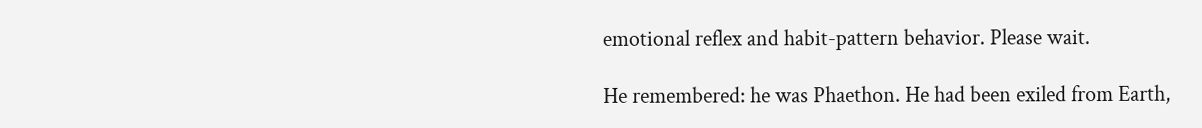emotional reflex and habit-pattern behavior. Please wait.

He remembered: he was Phaethon. He had been exiled from Earth,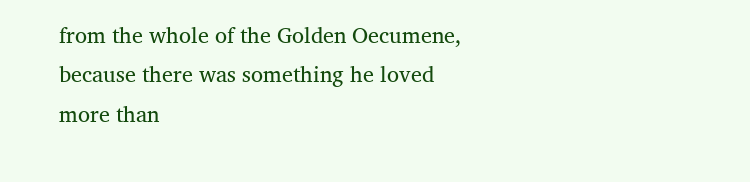from the whole of the Golden Oecumene, because there was something he loved more than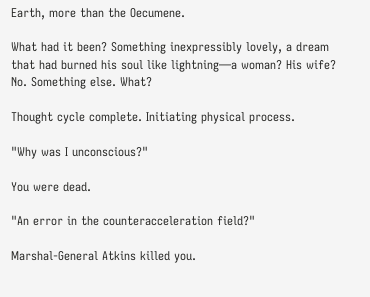Earth, more than the Oecumene.

What had it been? Something inexpressibly lovely, a dream that had burned his soul like lightning—a woman? His wife? No. Something else. What?

Thought cycle complete. Initiating physical process.

"Why was I unconscious?"

You were dead.

"An error in the counteracceleration field?"

Marshal-General Atkins killed you.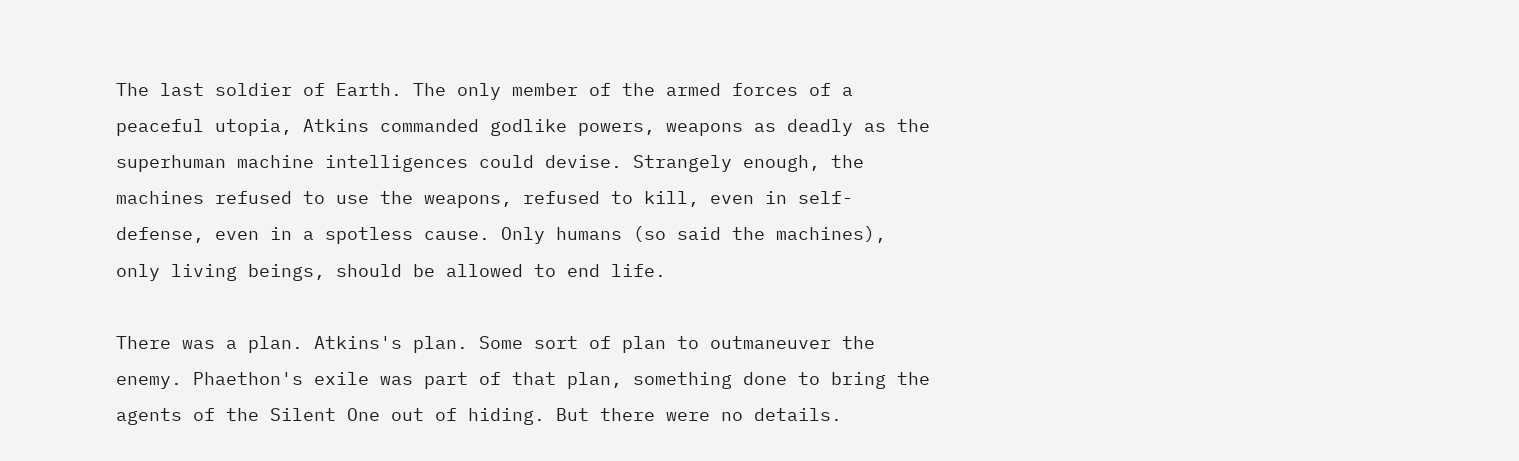The last soldier of Earth. The only member of the armed forces of a peaceful utopia, Atkins commanded godlike powers, weapons as deadly as the superhuman machine intelligences could devise. Strangely enough, the machines refused to use the weapons, refused to kill, even in self-defense, even in a spotless cause. Only humans (so said the machines), only living beings, should be allowed to end life.

There was a plan. Atkins's plan. Some sort of plan to outmaneuver the enemy. Phaethon's exile was part of that plan, something done to bring the agents of the Silent One out of hiding. But there were no details.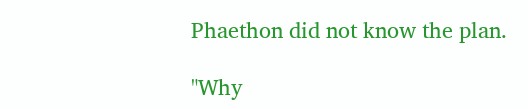Phaethon did not know the plan.

"Why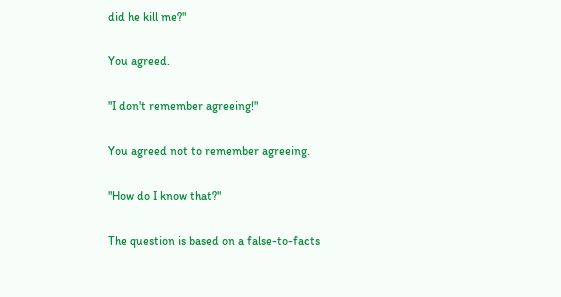did he kill me?"

You agreed.

"I don't remember agreeing!"

You agreed not to remember agreeing.

"How do I know that?"

The question is based on a false-to-facts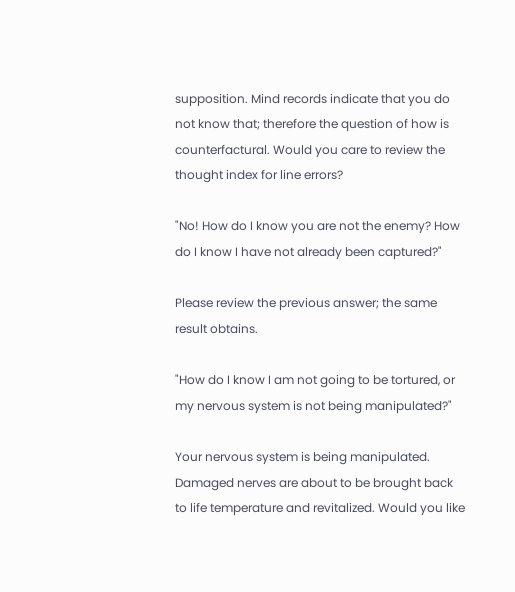supposition. Mind records indicate that you do not know that; therefore the question of how is counterfactural. Would you care to review the thought index for line errors?

"No! How do I know you are not the enemy? How do I know I have not already been captured?"

Please review the previous answer; the same result obtains.

"How do I know I am not going to be tortured, or my nervous system is not being manipulated?"

Your nervous system is being manipulated. Damaged nerves are about to be brought back to life temperature and revitalized. Would you like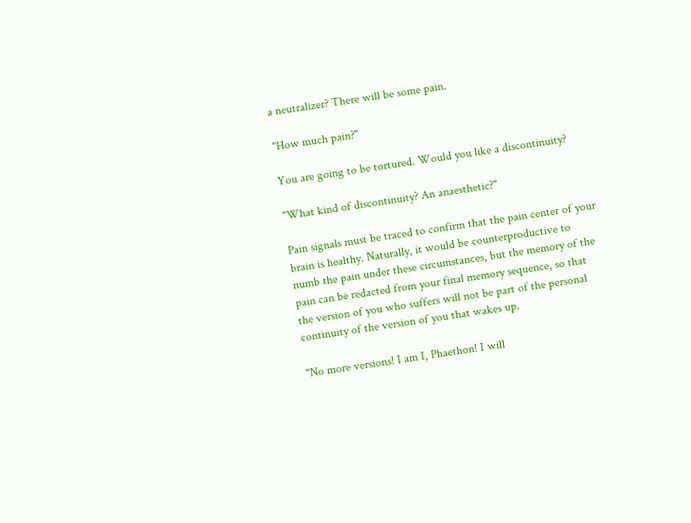a neutralizer? There will be some pain.

"How much pain?"

You are going to be tortured. Would you like a discontinuity?

"What kind of discontinuity? An anaesthetic?"

Pain signals must be traced to confirm that the pain center of your brain is healthy. Naturally, it would be counterproductive to numb the pain under these circumstances, but the memory of the pain can be redacted from your final memory sequence, so that the version of you who suffers will not be part of the personal continuity of the version of you that wakes up.

"No more versions! I am I, Phaethon! I will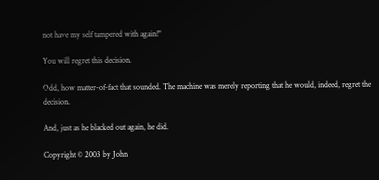not have my self tampered with again!"

You will regret this decision.

Odd, how matter-of-fact that sounded. The machine was merely reporting that he would, indeed, regret the decision.

And, just as he blacked out again, he did.

Copyright © 2003 by John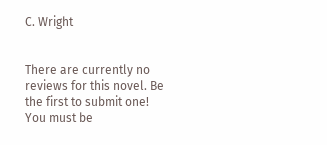C. Wright


There are currently no reviews for this novel. Be the first to submit one! You must be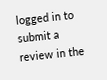logged in to submit a review in the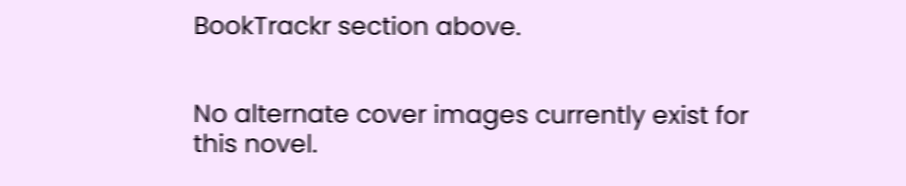BookTrackr section above.


No alternate cover images currently exist for this novel.